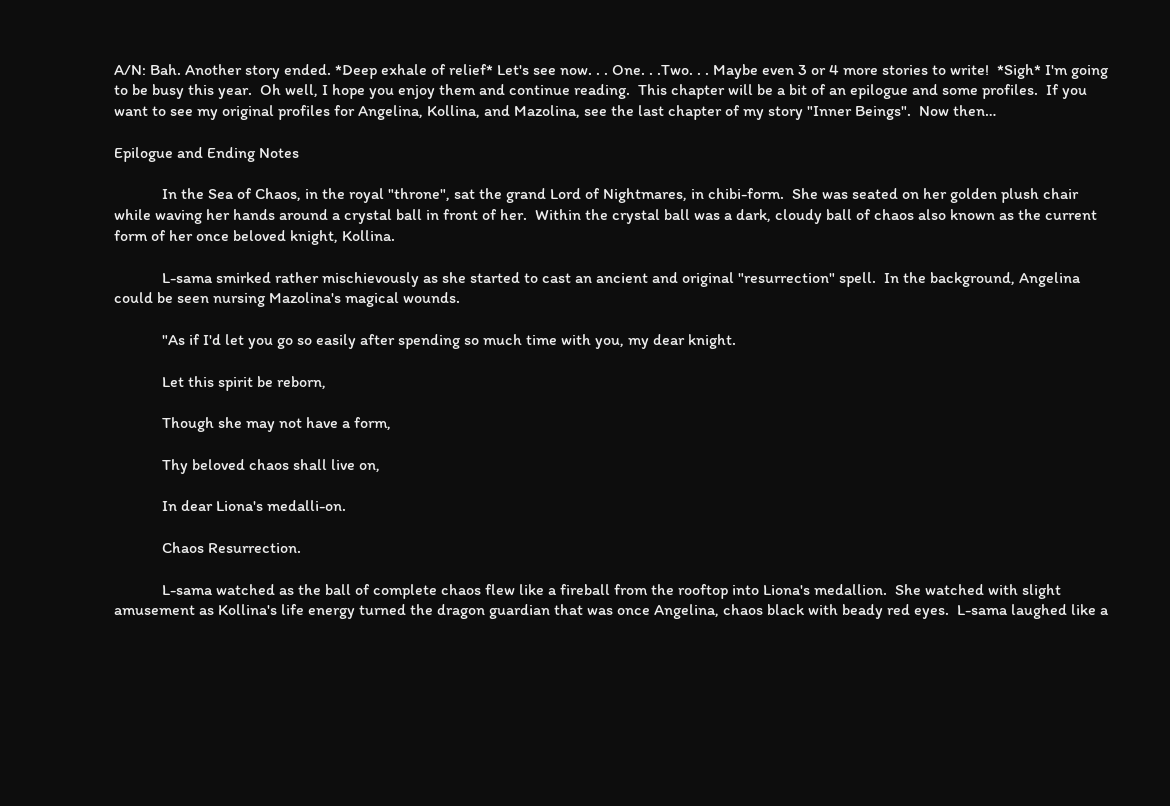A/N: Bah. Another story ended. *Deep exhale of relief* Let's see now. . . One. . .Two. . . Maybe even 3 or 4 more stories to write!  *Sigh* I'm going to be busy this year.  Oh well, I hope you enjoy them and continue reading.  This chapter will be a bit of an epilogue and some profiles.  If you want to see my original profiles for Angelina, Kollina, and Mazolina, see the last chapter of my story "Inner Beings".  Now then…

Epilogue and Ending Notes

            In the Sea of Chaos, in the royal "throne", sat the grand Lord of Nightmares, in chibi-form.  She was seated on her golden plush chair while waving her hands around a crystal ball in front of her.  Within the crystal ball was a dark, cloudy ball of chaos also known as the current form of her once beloved knight, Kollina.

            L-sama smirked rather mischievously as she started to cast an ancient and original "resurrection" spell.  In the background, Angelina could be seen nursing Mazolina's magical wounds.

            "As if I'd let you go so easily after spending so much time with you, my dear knight.

            Let this spirit be reborn,

            Though she may not have a form,

            Thy beloved chaos shall live on,

            In dear Liona's medalli-on.

            Chaos Resurrection.

            L-sama watched as the ball of complete chaos flew like a fireball from the rooftop into Liona's medallion.  She watched with slight amusement as Kollina's life energy turned the dragon guardian that was once Angelina, chaos black with beady red eyes.  L-sama laughed like a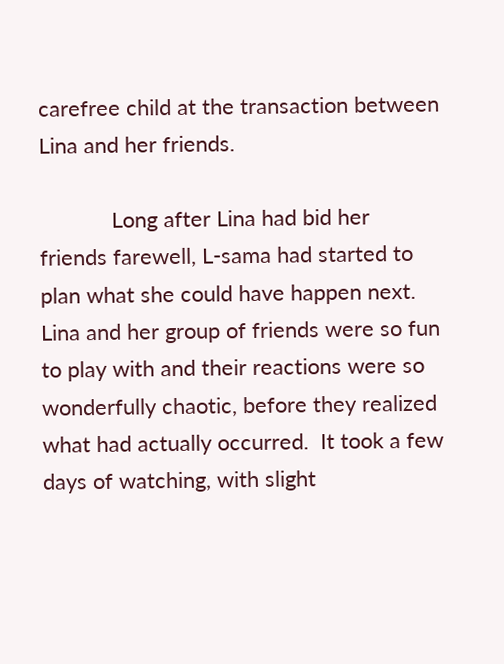carefree child at the transaction between Lina and her friends.

            Long after Lina had bid her friends farewell, L-sama had started to plan what she could have happen next.  Lina and her group of friends were so fun to play with and their reactions were so wonderfully chaotic, before they realized what had actually occurred.  It took a few days of watching, with slight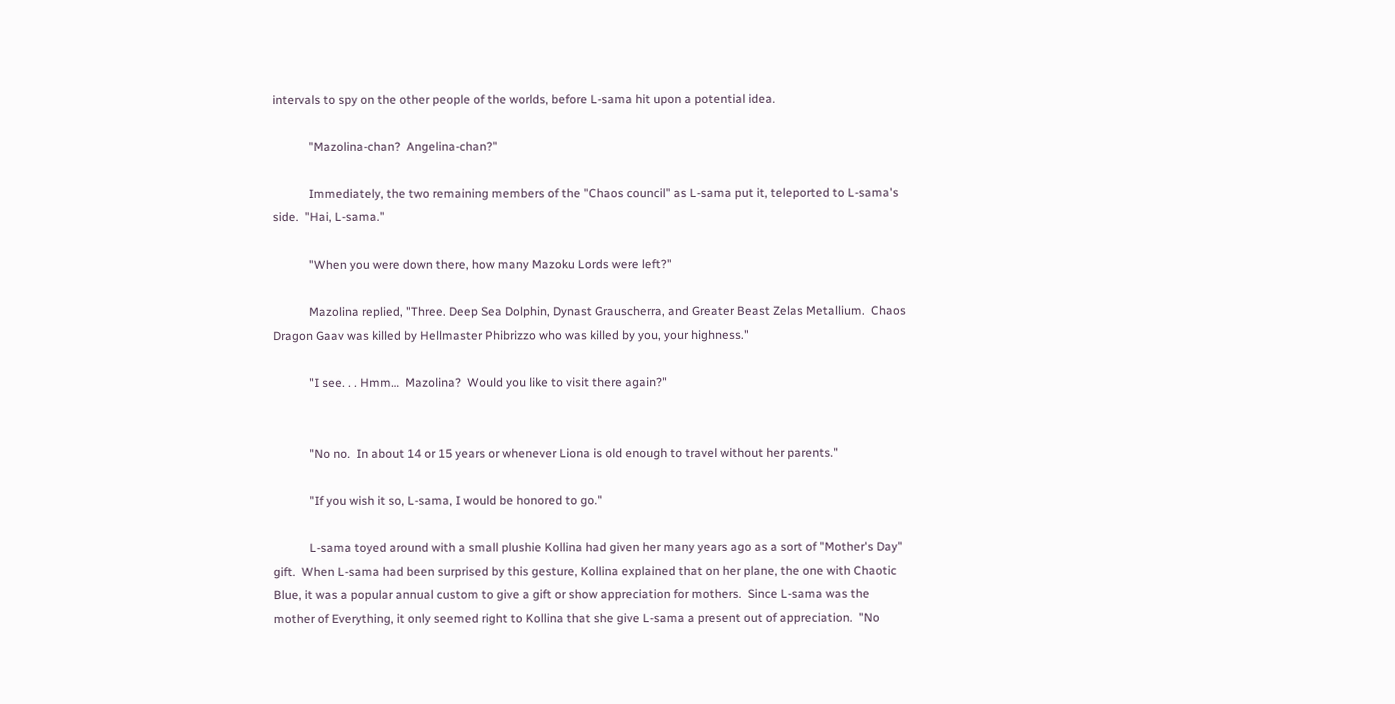intervals to spy on the other people of the worlds, before L-sama hit upon a potential idea.

            "Mazolina-chan?  Angelina-chan?"

            Immediately, the two remaining members of the "Chaos council" as L-sama put it, teleported to L-sama's side.  "Hai, L-sama."

            "When you were down there, how many Mazoku Lords were left?"

            Mazolina replied, "Three. Deep Sea Dolphin, Dynast Grauscherra, and Greater Beast Zelas Metallium.  Chaos Dragon Gaav was killed by Hellmaster Phibrizzo who was killed by you, your highness."

            "I see. . . Hmm…  Mazolina?  Would you like to visit there again?"


            "No no.  In about 14 or 15 years or whenever Liona is old enough to travel without her parents."

            "If you wish it so, L-sama, I would be honored to go."

            L-sama toyed around with a small plushie Kollina had given her many years ago as a sort of "Mother's Day" gift.  When L-sama had been surprised by this gesture, Kollina explained that on her plane, the one with Chaotic Blue, it was a popular annual custom to give a gift or show appreciation for mothers.  Since L-sama was the mother of Everything, it only seemed right to Kollina that she give L-sama a present out of appreciation.  "No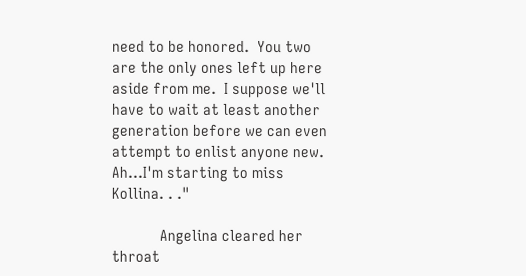need to be honored.  You two are the only ones left up here aside from me.  I suppose we'll have to wait at least another generation before we can even attempt to enlist anyone new.  Ah…I'm starting to miss Kollina. . ."

            Angelina cleared her throat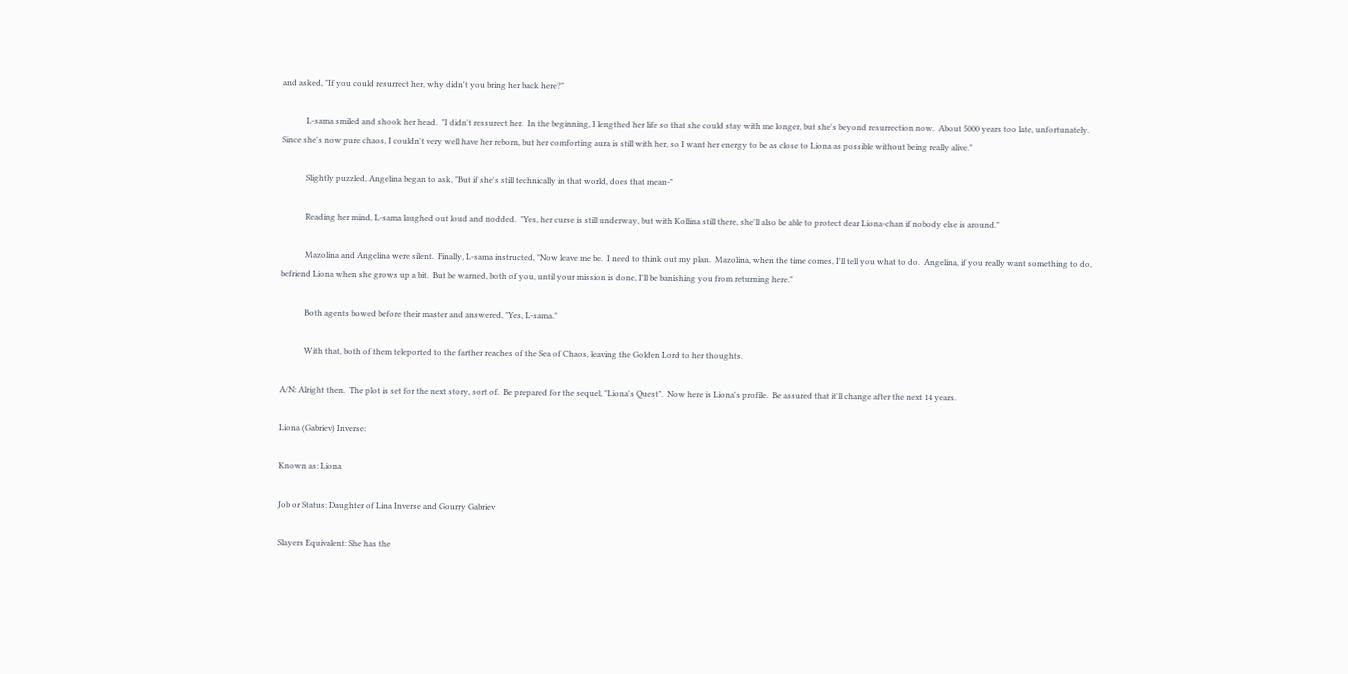and asked, "If you could resurrect her, why didn't you bring her back here?"

            L-sama smiled and shook her head.  "I didn't ressurect her.  In the beginning, I lengthed her life so that she could stay with me longer, but she's beyond resurrection now.  About 5000 years too late, unfortunately.  Since she's now pure chaos, I couldn't very well have her reborn, but her comforting aura is still with her, so I want her energy to be as close to Liona as possible without being really alive."

            Slightly puzzled, Angelina began to ask, "But if she's still technically in that world, does that mean-"

            Reading her mind, L-sama laughed out loud and nodded.  "Yes, her curse is still underway, but with Kollina still there, she'll also be able to protect dear Liona-chan if nobody else is around."

            Mazolina and Angelina were silent.  Finally, L-sama instructed, "Now leave me be.  I need to think out my plan.  Mazolina, when the time comes, I'll tell you what to do.  Angelina, if you really want something to do, befriend Liona when she grows up a bit.  But be warned, both of you, until your mission is done, I'll be banishing you from returning here."

            Both agents bowed before their master and answered, "Yes, L-sama."

            With that, both of them teleported to the farther reaches of the Sea of Chaos, leaving the Golden Lord to her thoughts.

A/N: Alright then.  The plot is set for the next story, sort of.  Be prepared for the sequel, "Liona's Quest".  Now here is Liona's profile.  Be assured that it'll change after the next 14 years.

Liona (Gabriev) Inverse:

Known as: Liona

Job or Status: Daughter of Lina Inverse and Gourry Gabriev

Slayers Equivalent: She has the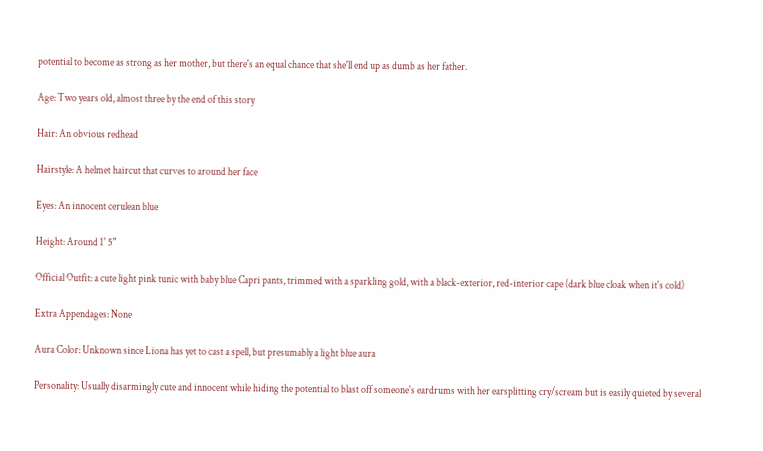potential to become as strong as her mother, but there's an equal chance that she'll end up as dumb as her father.

Age: Two years old, almost three by the end of this story

Hair: An obvious redhead

Hairstyle: A helmet haircut that curves to around her face

Eyes: An innocent cerulean blue

Height: Around 1' 5"

Official Outfit: a cute light pink tunic with baby blue Capri pants, trimmed with a sparkling gold, with a black-exterior, red-interior cape (dark blue cloak when it's cold)

Extra Appendages: None

Aura Color: Unknown since Liona has yet to cast a spell, but presumably a light blue aura

Personality: Usually disarmingly cute and innocent while hiding the potential to blast off someone's eardrums with her earsplitting cry/scream but is easily quieted by several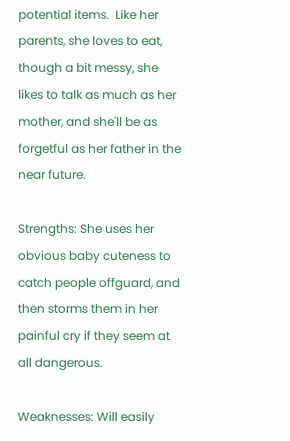potential items.  Like her parents, she loves to eat, though a bit messy, she likes to talk as much as her mother, and she'll be as forgetful as her father in the near future.

Strengths: She uses her obvious baby cuteness to catch people offguard, and then storms them in her painful cry if they seem at all dangerous.

Weaknesses: Will easily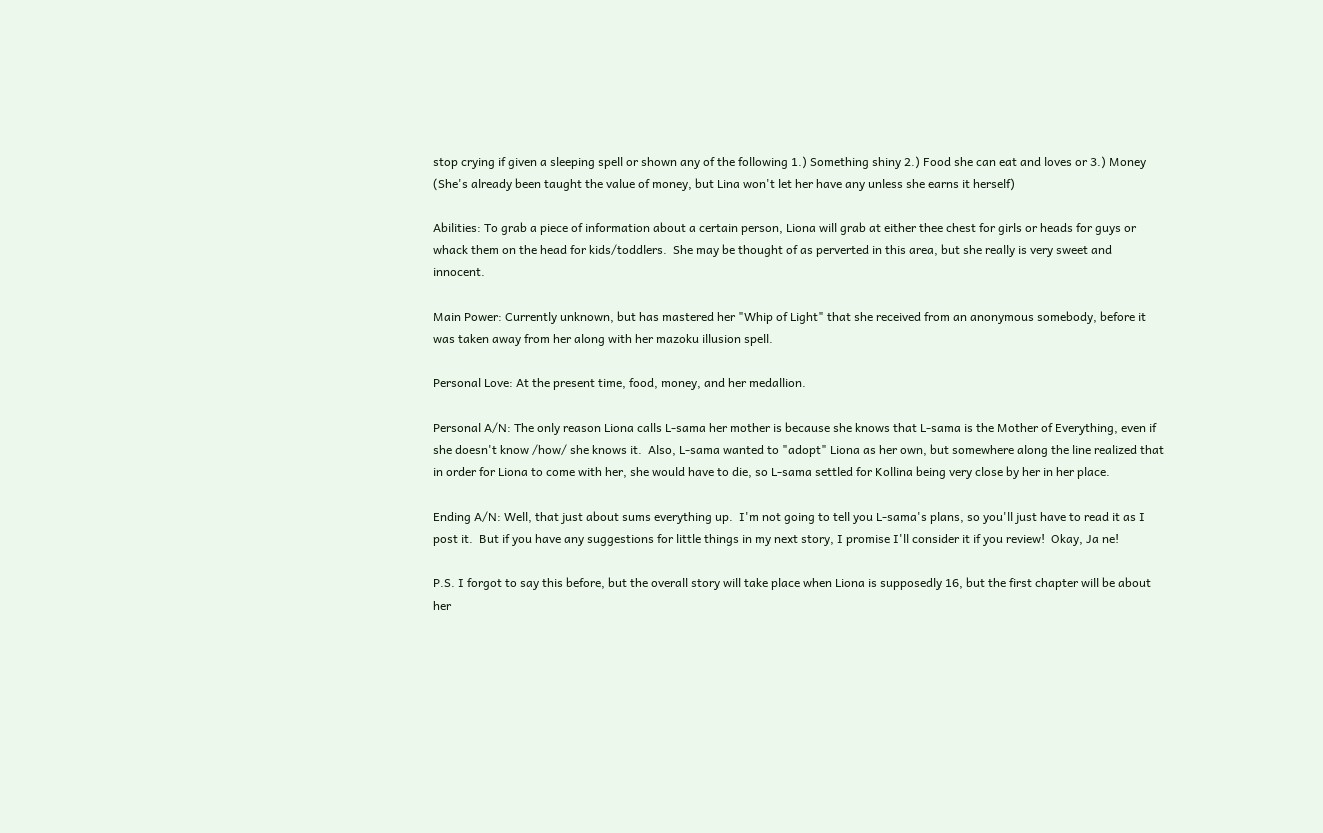stop crying if given a sleeping spell or shown any of the following 1.) Something shiny 2.) Food she can eat and loves or 3.) Money (She's already been taught the value of money, but Lina won't let her have any unless she earns it herself)

Abilities: To grab a piece of information about a certain person, Liona will grab at either thee chest for girls or heads for guys or whack them on the head for kids/toddlers.  She may be thought of as perverted in this area, but she really is very sweet and innocent.

Main Power: Currently unknown, but has mastered her "Whip of Light" that she received from an anonymous somebody, before it was taken away from her along with her mazoku illusion spell.

Personal Love: At the present time, food, money, and her medallion.

Personal A/N: The only reason Liona calls L-sama her mother is because she knows that L-sama is the Mother of Everything, even if she doesn't know /how/ she knows it.  Also, L-sama wanted to "adopt" Liona as her own, but somewhere along the line realized that in order for Liona to come with her, she would have to die, so L-sama settled for Kollina being very close by her in her place.

Ending A/N: Well, that just about sums everything up.  I'm not going to tell you L-sama's plans, so you'll just have to read it as I post it.  But if you have any suggestions for little things in my next story, I promise I'll consider it if you review!  Okay, Ja ne!

P.S. I forgot to say this before, but the overall story will take place when Liona is supposedly 16, but the first chapter will be about her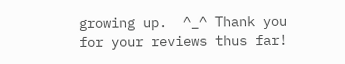growing up.  ^_^ Thank you for your reviews thus far!